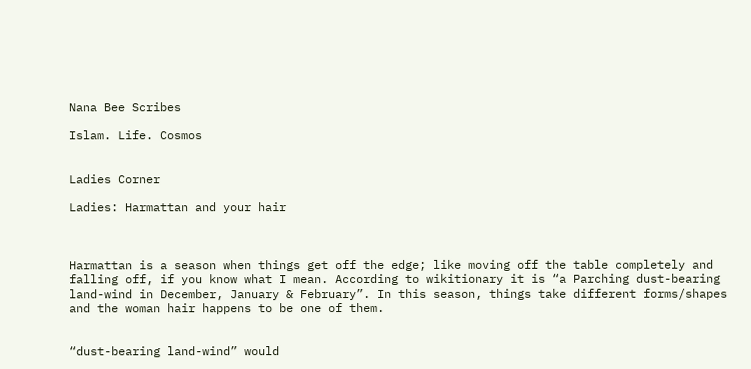Nana Bee Scribes

Islam. Life. Cosmos


Ladies Corner

Ladies: Harmattan and your hair



Harmattan is a season when things get off the edge; like moving off the table completely and falling off, if you know what I mean. According to wikitionary it is “a Parching dust-bearing land-wind in December, January & February”. In this season, things take different forms/shapes and the woman hair happens to be one of them.


“dust-bearing land-wind” would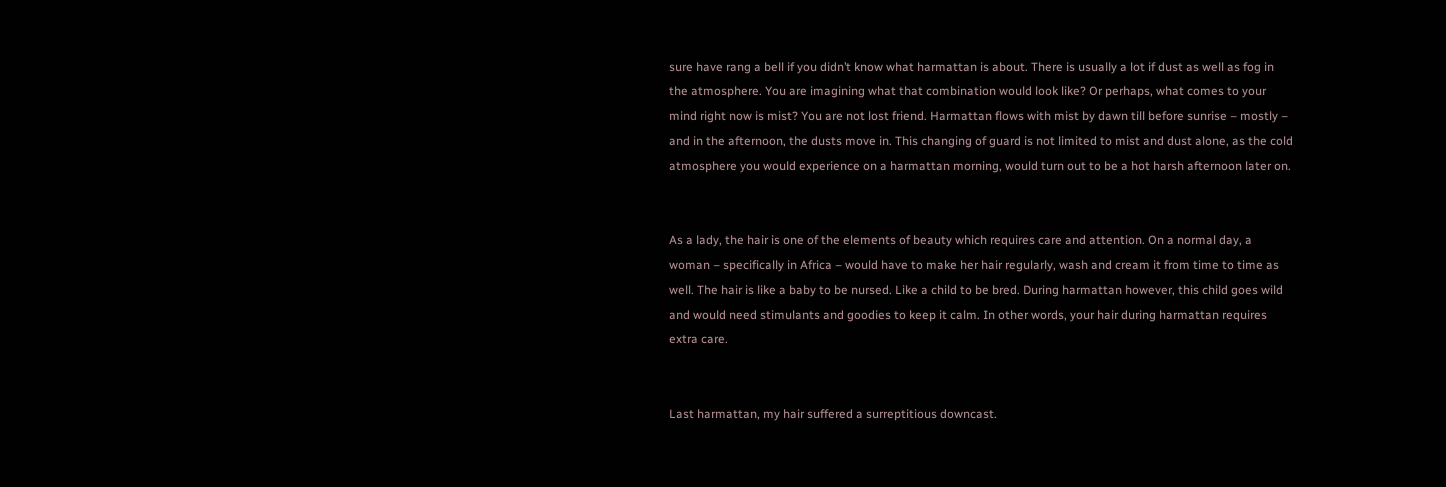sure have rang a bell if you didn’t know what harmattan is about. There is usually a lot if dust as well as fog in the atmosphere. You are imagining what that combination would look like? Or perhaps, what comes to your mind right now is mist? You are not lost friend. Harmattan flows with mist by dawn till before sunrise – mostly – and in the afternoon, the dusts move in. This changing of guard is not limited to mist and dust alone, as the cold atmosphere you would experience on a harmattan morning, would turn out to be a hot harsh afternoon later on.


As a lady, the hair is one of the elements of beauty which requires care and attention. On a normal day, a woman – specifically in Africa – would have to make her hair regularly, wash and cream it from time to time as well. The hair is like a baby to be nursed. Like a child to be bred. During harmattan however, this child goes wild and would need stimulants and goodies to keep it calm. In other words, your hair during harmattan requires extra care.


Last harmattan, my hair suffered a surreptitious downcast.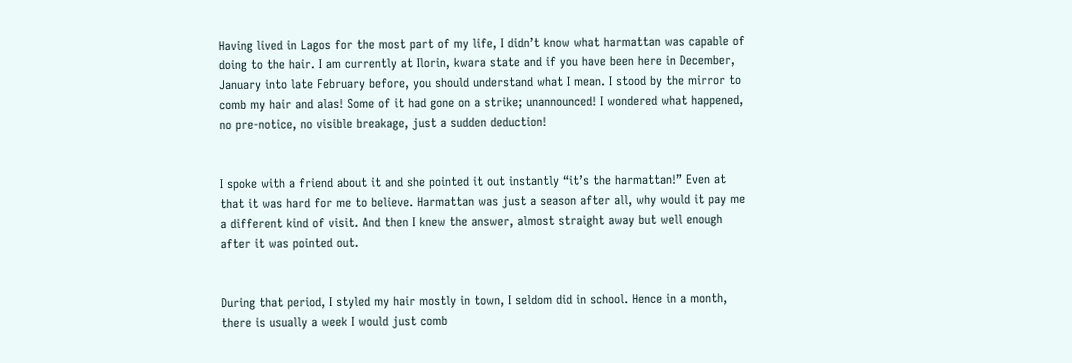Having lived in Lagos for the most part of my life, I didn’t know what harmattan was capable of doing to the hair. I am currently at Ilorin, kwara state and if you have been here in December, January into late February before, you should understand what I mean. I stood by the mirror to comb my hair and alas! Some of it had gone on a strike; unannounced! I wondered what happened, no pre-notice, no visible breakage, just a sudden deduction!


I spoke with a friend about it and she pointed it out instantly “it’s the harmattan!” Even at that it was hard for me to believe. Harmattan was just a season after all, why would it pay me a different kind of visit. And then I knew the answer, almost straight away but well enough after it was pointed out.


During that period, I styled my hair mostly in town, I seldom did in school. Hence in a month, there is usually a week I would just comb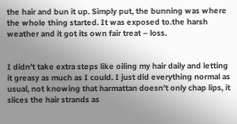the hair and bun it up. Simply put, the bunning was where the whole thing started. It was exposed to.the harsh weather and it got its own fair treat – loss.


I didn’t take extra steps like oiling my hair daily and letting it greasy as much as I could. I just did everything normal as usual, not knowing that harmattan doesn’t only chap lips, it slices the hair strands as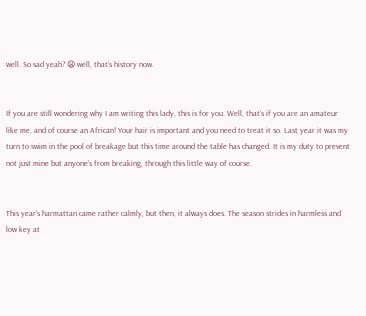well. So sad yeah? 😦 well, that’s history now.


If you are still wondering why I am writing this lady, this is for you. Well, that’s if you are an amateur like me, and of course an African! Your hair is important and you need to treat it so. Last year it was my turn to swim in the pool of breakage but this time around the table has changed. It is my duty to prevent not just mine but anyone’s from breaking, through this little way of course.


This year’s harmattan came rather calmly, but then, it always does. The season strides in harmless and low key at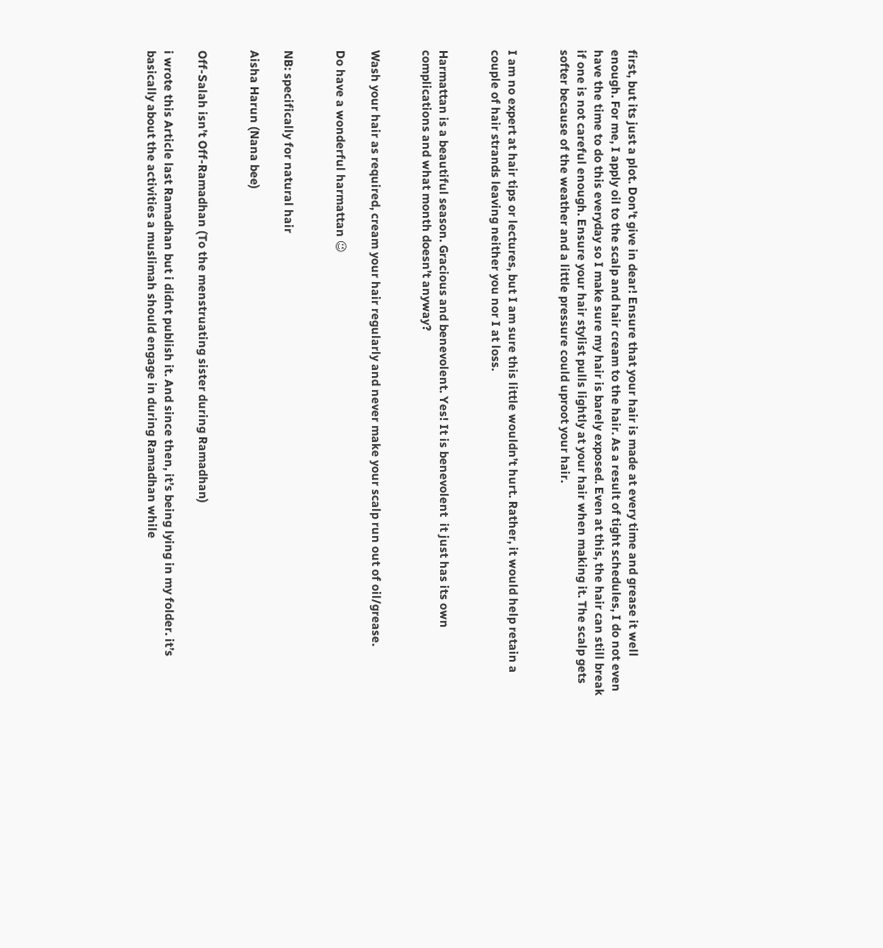first, but its just a plot. Don’t give in dear! Ensure that your hair is made at every time and grease it well enough. For me, I apply oil to the scalp and hair cream to the hair. As a result of tight schedules, I do not even have the time to do this everyday so I make sure my hair is barely exposed. Even at this, the hair can still break if one is not careful enough. Ensure your hair stylist pulls lightly at your hair when making it. The scalp gets softer because of the weather and a little pressure could uproot your hair.


I am no expert at hair tips or lectures, but I am sure this little wouldn’t hurt. Rather, it would help retain a couple of hair strands leaving neither you nor I at loss.


Harmattan is a beautiful season. Gracious and benevolent. Yes! It is benevolent  it just has its own complications and what month doesn’t anyway?


Wash your hair as required, cream your hair regularly and never make your scalp run out of oil/grease.

Do have a wonderful harmattan 😉


NB: specifically for natural hair

Aisha Harun (Nana bee)


Off-Salah isn’t Off-Ramadhan (To the menstruating sister during Ramadhan)

i wrote this Article last Ramadhan but i didnt publish it. And since then, it’s being lying in my folder. it’s basically about the activities a muslimah should engage in during Ramadhan while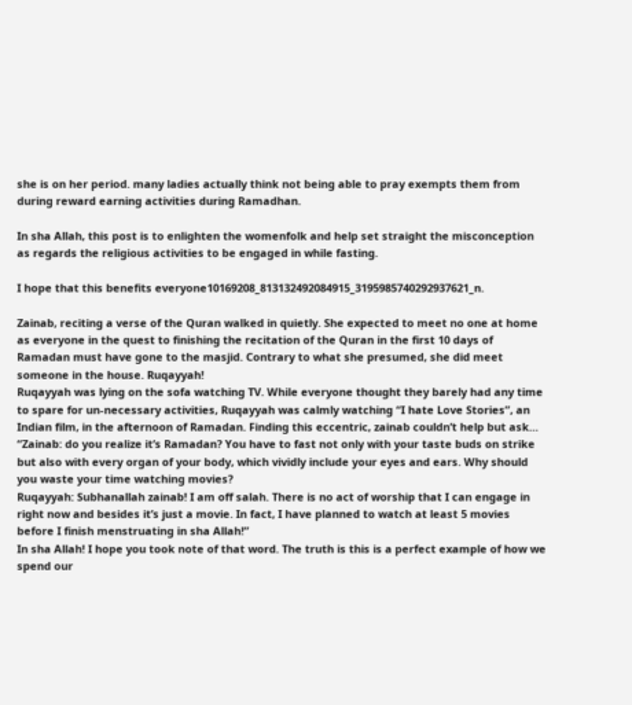she is on her period. many ladies actually think not being able to pray exempts them from during reward earning activities during Ramadhan.

In sha Allah, this post is to enlighten the womenfolk and help set straight the misconception as regards the religious activities to be engaged in while fasting.

I hope that this benefits everyone10169208_813132492084915_3195985740292937621_n.

Zainab, reciting a verse of the Quran walked in quietly. She expected to meet no one at home as everyone in the quest to finishing the recitation of the Quran in the first 10 days of Ramadan must have gone to the masjid. Contrary to what she presumed, she did meet someone in the house. Ruqayyah!
Ruqayyah was lying on the sofa watching TV. While everyone thought they barely had any time to spare for un-necessary activities, Ruqayyah was calmly watching “I hate Love Stories”, an Indian film, in the afternoon of Ramadan. Finding this eccentric, zainab couldn’t help but ask…
“Zainab: do you realize it’s Ramadan? You have to fast not only with your taste buds on strike but also with every organ of your body, which vividly include your eyes and ears. Why should you waste your time watching movies?
Ruqayyah: Subhanallah zainab! I am off salah. There is no act of worship that I can engage in right now and besides it’s just a movie. In fact, I have planned to watch at least 5 movies before I finish menstruating in sha Allah!”
In sha Allah! I hope you took note of that word. The truth is this is a perfect example of how we spend our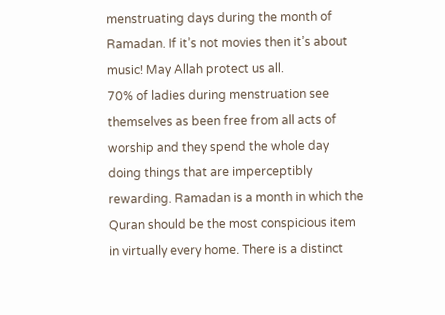menstruating days during the month of Ramadan. If it’s not movies then it’s about music! May Allah protect us all.
70% of ladies during menstruation see themselves as been free from all acts of worship and they spend the whole day doing things that are imperceptibly rewarding. Ramadan is a month in which the Quran should be the most conspicious item in virtually every home. There is a distinct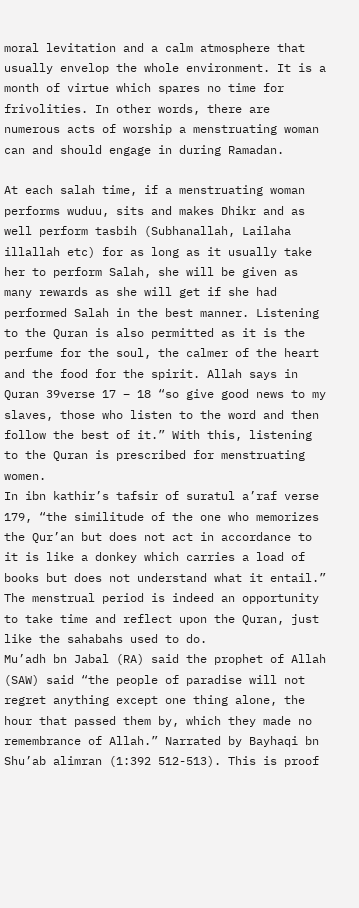moral levitation and a calm atmosphere that usually envelop the whole environment. It is a month of virtue which spares no time for frivolities. In other words, there are numerous acts of worship a menstruating woman can and should engage in during Ramadan.

At each salah time, if a menstruating woman performs wuduu, sits and makes Dhikr and as well perform tasbih (Subhanallah, Lailaha illallah etc) for as long as it usually take her to perform Salah, she will be given as many rewards as she will get if she had performed Salah in the best manner. Listening to the Quran is also permitted as it is the perfume for the soul, the calmer of the heart and the food for the spirit. Allah says in Quran 39verse 17 – 18 “so give good news to my slaves, those who listen to the word and then follow the best of it.” With this, listening to the Quran is prescribed for menstruating women.
In ibn kathir’s tafsir of suratul a’raf verse 179, “the similitude of the one who memorizes the Qur’an but does not act in accordance to it is like a donkey which carries a load of books but does not understand what it entail.” The menstrual period is indeed an opportunity to take time and reflect upon the Quran, just like the sahabahs used to do.
Mu’adh bn Jabal (RA) said the prophet of Allah (SAW) said “the people of paradise will not regret anything except one thing alone, the hour that passed them by, which they made no remembrance of Allah.” Narrated by Bayhaqi bn Shu’ab alimran (1:392 512-513). This is proof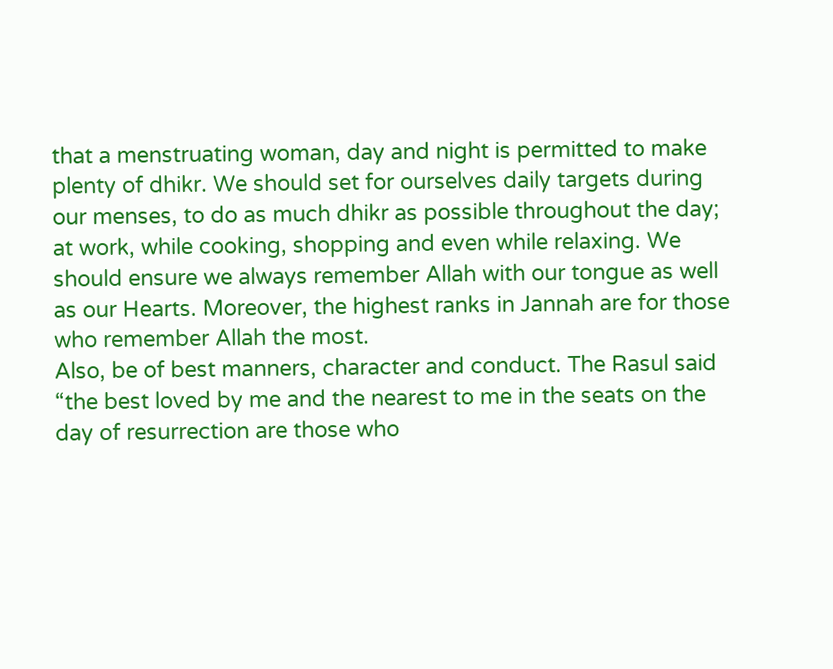that a menstruating woman, day and night is permitted to make plenty of dhikr. We should set for ourselves daily targets during our menses, to do as much dhikr as possible throughout the day; at work, while cooking, shopping and even while relaxing. We should ensure we always remember Allah with our tongue as well as our Hearts. Moreover, the highest ranks in Jannah are for those who remember Allah the most.
Also, be of best manners, character and conduct. The Rasul said “the best loved by me and the nearest to me in the seats on the day of resurrection are those who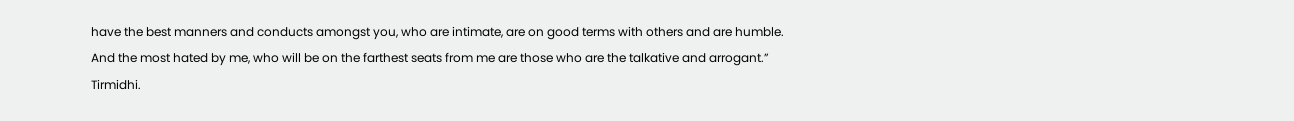have the best manners and conducts amongst you, who are intimate, are on good terms with others and are humble. And the most hated by me, who will be on the farthest seats from me are those who are the talkative and arrogant.” Tirmidhi.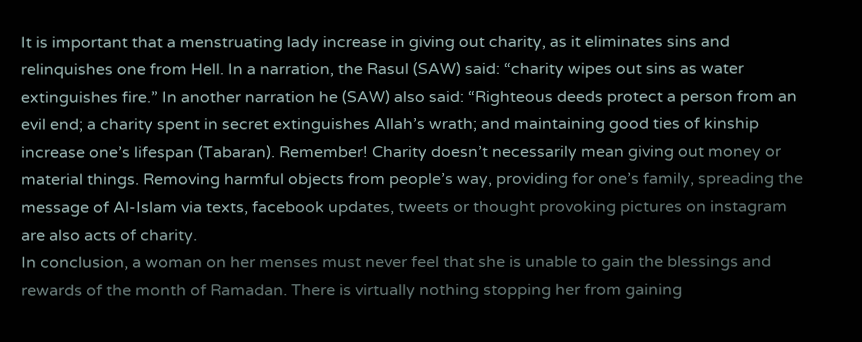It is important that a menstruating lady increase in giving out charity, as it eliminates sins and relinquishes one from Hell. In a narration, the Rasul (SAW) said: “charity wipes out sins as water extinguishes fire.” In another narration he (SAW) also said: “Righteous deeds protect a person from an evil end; a charity spent in secret extinguishes Allah’s wrath; and maintaining good ties of kinship increase one’s lifespan (Tabaran). Remember! Charity doesn’t necessarily mean giving out money or material things. Removing harmful objects from people’s way, providing for one’s family, spreading the message of Al-Islam via texts, facebook updates, tweets or thought provoking pictures on instagram are also acts of charity.
In conclusion, a woman on her menses must never feel that she is unable to gain the blessings and rewards of the month of Ramadan. There is virtually nothing stopping her from gaining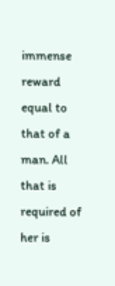immense reward equal to that of a man. All that is required of her is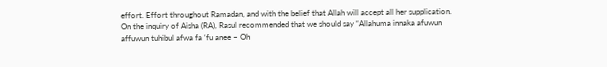effort. Effort throughout Ramadan, and with the belief that Allah will accept all her supplication. On the inquiry of Aisha (RA), Rasul recommended that we should say “Allahuma innaka afuwun affuwun tuhibul afwa fa ‘fu anee – Oh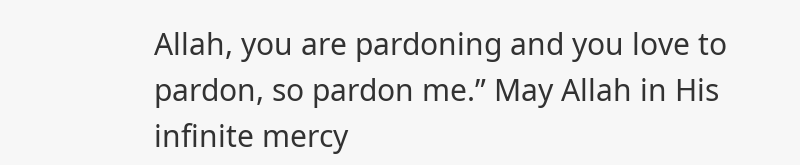Allah, you are pardoning and you love to pardon, so pardon me.” May Allah in His infinite mercy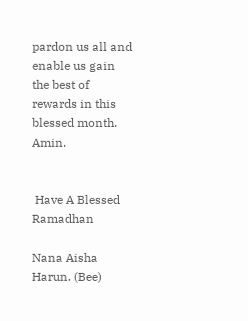pardon us all and enable us gain the best of rewards in this blessed month. Amin.


 Have A Blessed Ramadhan

Nana Aisha Harun. (Bee)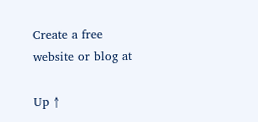Create a free website or blog at

Up ↑